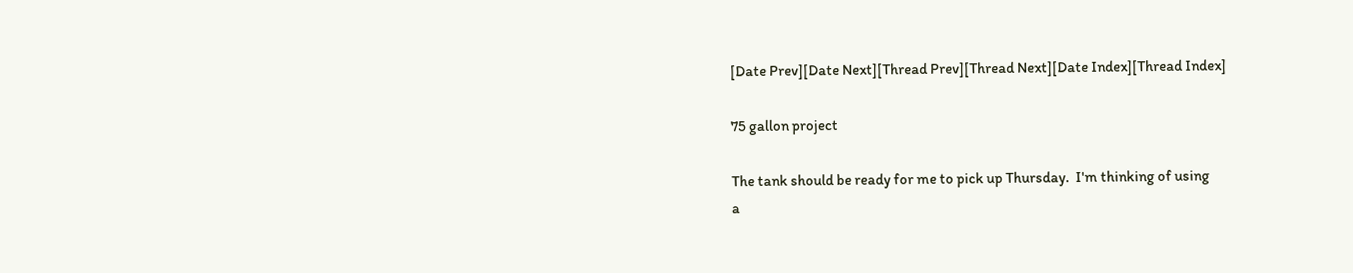[Date Prev][Date Next][Thread Prev][Thread Next][Date Index][Thread Index]

75 gallon project

The tank should be ready for me to pick up Thursday.  I'm thinking of using
a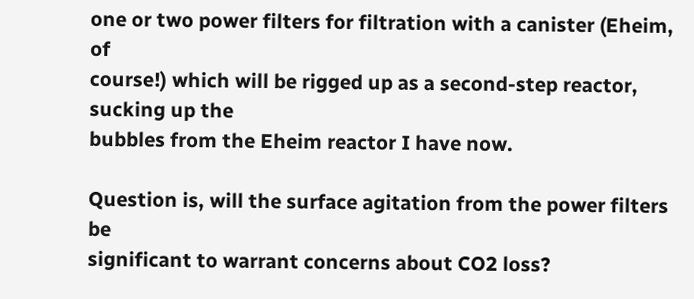one or two power filters for filtration with a canister (Eheim, of
course!) which will be rigged up as a second-step reactor, sucking up the
bubbles from the Eheim reactor I have now.

Question is, will the surface agitation from the power filters be
significant to warrant concerns about CO2 loss?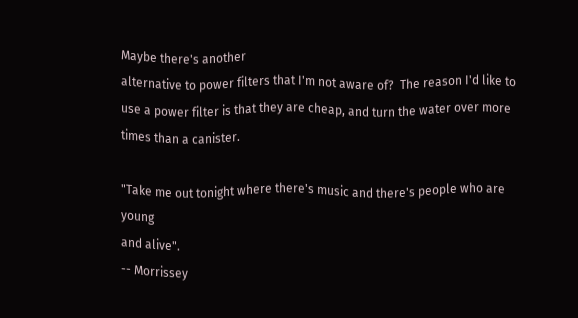Maybe there's another
alternative to power filters that I'm not aware of?  The reason I'd like to
use a power filter is that they are cheap, and turn the water over more
times than a canister.

"Take me out tonight where there's music and there's people who are young
and alive".
-- Morrissey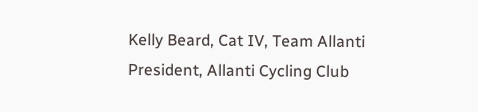Kelly Beard, Cat IV, Team Allanti
President, Allanti Cycling Club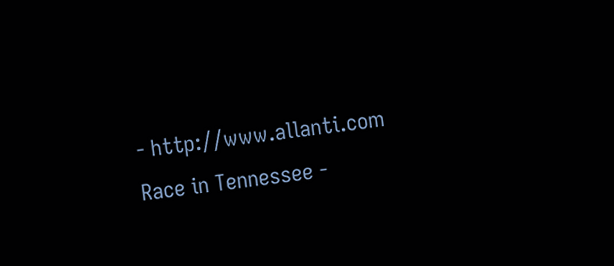- http://www.allanti.com
Race in Tennessee -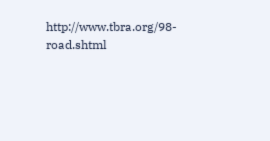http://www.tbra.org/98-road.shtml